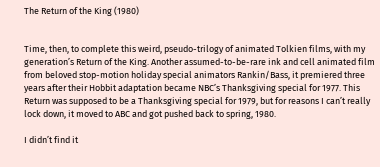The Return of the King (1980)


Time, then, to complete this weird, pseudo-trilogy of animated Tolkien films, with my generation’s Return of the King. Another assumed-to-be-rare ink and cell animated film from beloved stop-motion holiday special animators Rankin/Bass, it premiered three years after their Hobbit adaptation became NBC’s Thanksgiving special for 1977. This Return was supposed to be a Thanksgiving special for 1979, but for reasons I can’t really lock down, it moved to ABC and got pushed back to spring, 1980.

I didn’t find it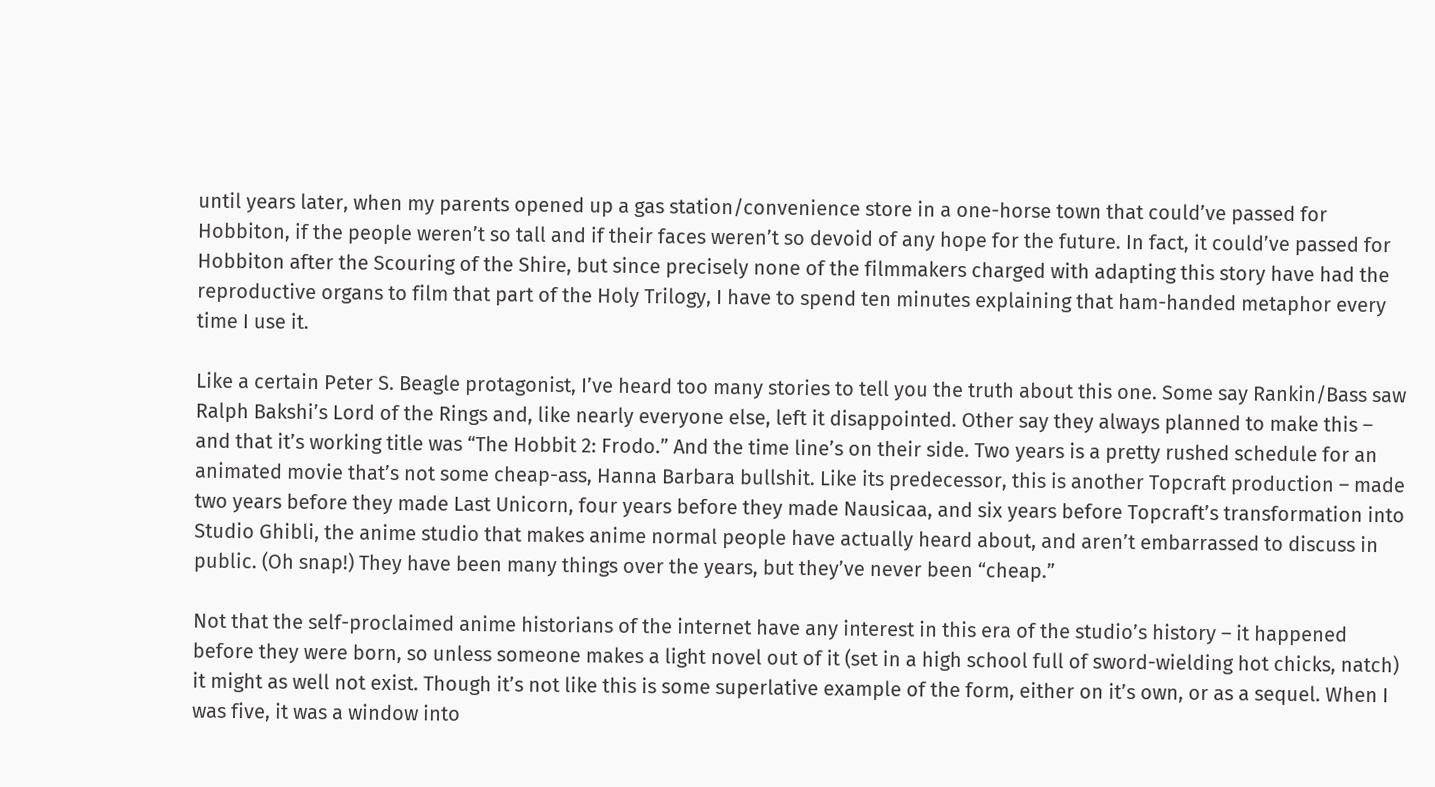until years later, when my parents opened up a gas station/convenience store in a one-horse town that could’ve passed for Hobbiton, if the people weren’t so tall and if their faces weren’t so devoid of any hope for the future. In fact, it could’ve passed for Hobbiton after the Scouring of the Shire, but since precisely none of the filmmakers charged with adapting this story have had the reproductive organs to film that part of the Holy Trilogy, I have to spend ten minutes explaining that ham-handed metaphor every time I use it.

Like a certain Peter S. Beagle protagonist, I’ve heard too many stories to tell you the truth about this one. Some say Rankin/Bass saw Ralph Bakshi’s Lord of the Rings and, like nearly everyone else, left it disappointed. Other say they always planned to make this – and that it’s working title was “The Hobbit 2: Frodo.” And the time line’s on their side. Two years is a pretty rushed schedule for an animated movie that’s not some cheap-ass, Hanna Barbara bullshit. Like its predecessor, this is another Topcraft production – made two years before they made Last Unicorn, four years before they made Nausicaa, and six years before Topcraft’s transformation into Studio Ghibli, the anime studio that makes anime normal people have actually heard about, and aren’t embarrassed to discuss in public. (Oh snap!) They have been many things over the years, but they’ve never been “cheap.”

Not that the self-proclaimed anime historians of the internet have any interest in this era of the studio’s history – it happened before they were born, so unless someone makes a light novel out of it (set in a high school full of sword-wielding hot chicks, natch) it might as well not exist. Though it’s not like this is some superlative example of the form, either on it’s own, or as a sequel. When I was five, it was a window into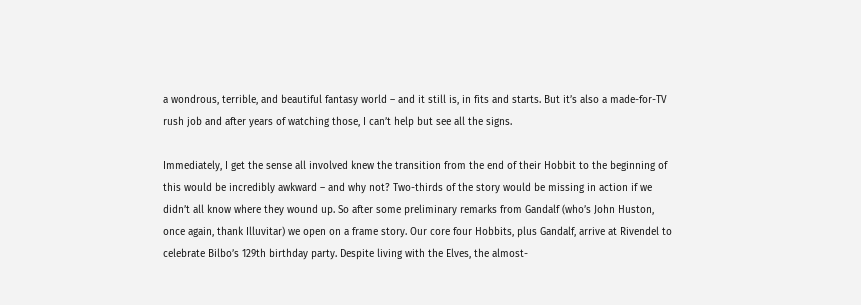a wondrous, terrible, and beautiful fantasy world – and it still is, in fits and starts. But it’s also a made-for-TV rush job and after years of watching those, I can’t help but see all the signs.

Immediately, I get the sense all involved knew the transition from the end of their Hobbit to the beginning of this would be incredibly awkward – and why not? Two-thirds of the story would be missing in action if we didn’t all know where they wound up. So after some preliminary remarks from Gandalf (who’s John Huston, once again, thank Illuvitar) we open on a frame story. Our core four Hobbits, plus Gandalf, arrive at Rivendel to celebrate Bilbo’s 129th birthday party. Despite living with the Elves, the almost-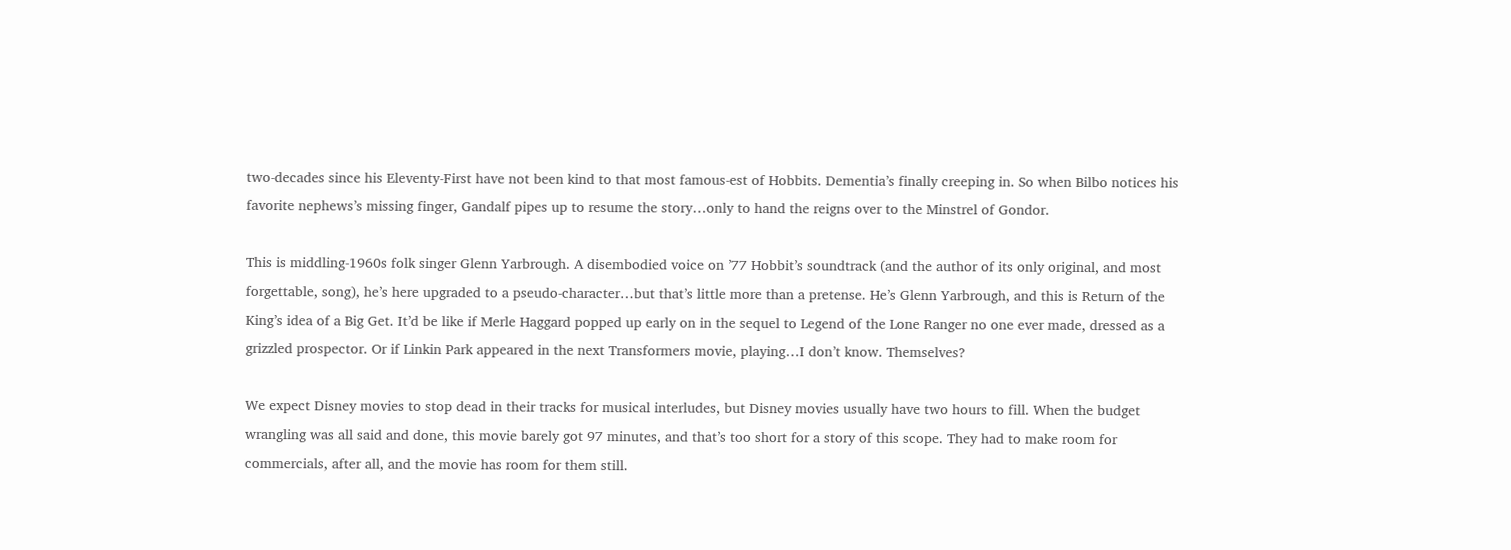two-decades since his Eleventy-First have not been kind to that most famous-est of Hobbits. Dementia’s finally creeping in. So when Bilbo notices his favorite nephews’s missing finger, Gandalf pipes up to resume the story…only to hand the reigns over to the Minstrel of Gondor.

This is middling-1960s folk singer Glenn Yarbrough. A disembodied voice on ’77 Hobbit’s soundtrack (and the author of its only original, and most forgettable, song), he’s here upgraded to a pseudo-character…but that’s little more than a pretense. He’s Glenn Yarbrough, and this is Return of the King’s idea of a Big Get. It’d be like if Merle Haggard popped up early on in the sequel to Legend of the Lone Ranger no one ever made, dressed as a grizzled prospector. Or if Linkin Park appeared in the next Transformers movie, playing…I don’t know. Themselves?

We expect Disney movies to stop dead in their tracks for musical interludes, but Disney movies usually have two hours to fill. When the budget wrangling was all said and done, this movie barely got 97 minutes, and that’s too short for a story of this scope. They had to make room for commercials, after all, and the movie has room for them still.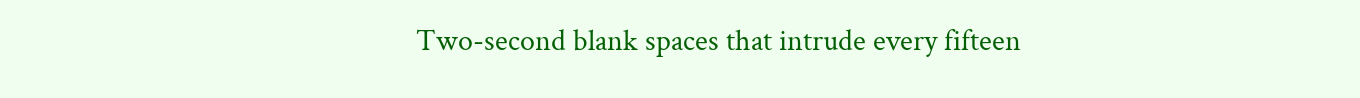Two-second blank spaces that intrude every fifteen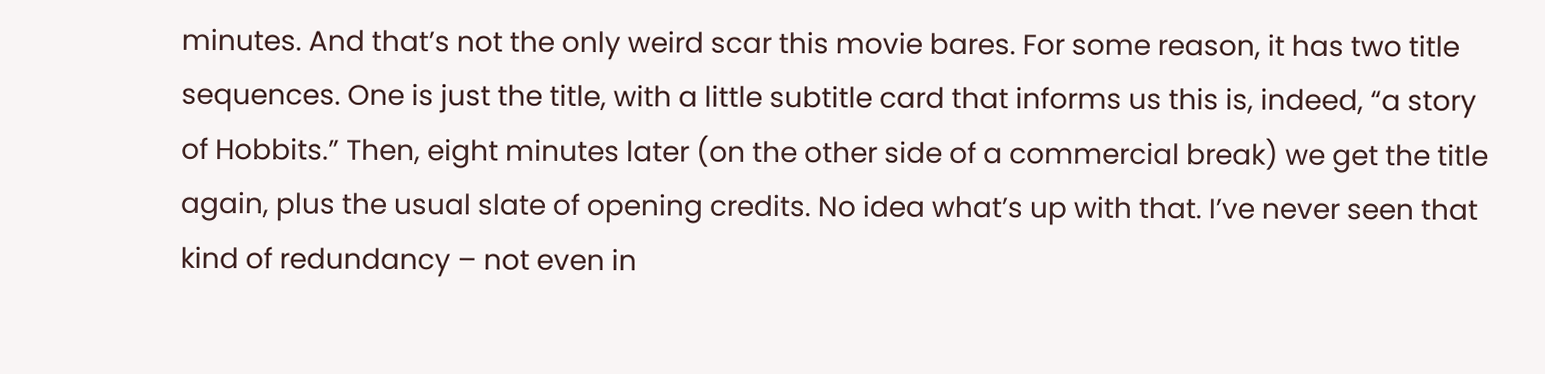minutes. And that’s not the only weird scar this movie bares. For some reason, it has two title sequences. One is just the title, with a little subtitle card that informs us this is, indeed, “a story of Hobbits.” Then, eight minutes later (on the other side of a commercial break) we get the title again, plus the usual slate of opening credits. No idea what’s up with that. I’ve never seen that kind of redundancy – not even in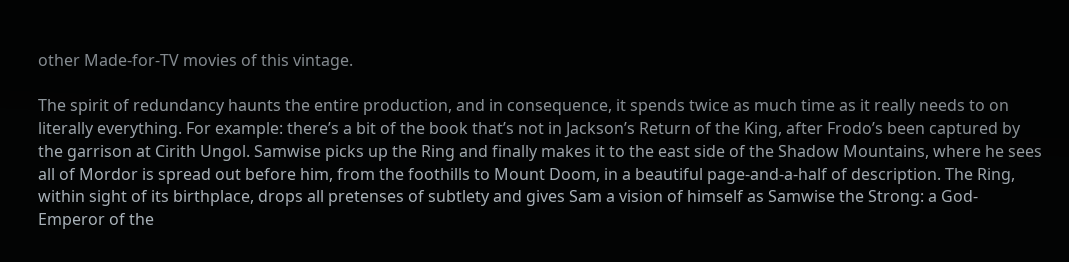other Made-for-TV movies of this vintage.

The spirit of redundancy haunts the entire production, and in consequence, it spends twice as much time as it really needs to on literally everything. For example: there’s a bit of the book that’s not in Jackson’s Return of the King, after Frodo’s been captured by the garrison at Cirith Ungol. Samwise picks up the Ring and finally makes it to the east side of the Shadow Mountains, where he sees all of Mordor is spread out before him, from the foothills to Mount Doom, in a beautiful page-and-a-half of description. The Ring, within sight of its birthplace, drops all pretenses of subtlety and gives Sam a vision of himself as Samwise the Strong: a God-Emperor of the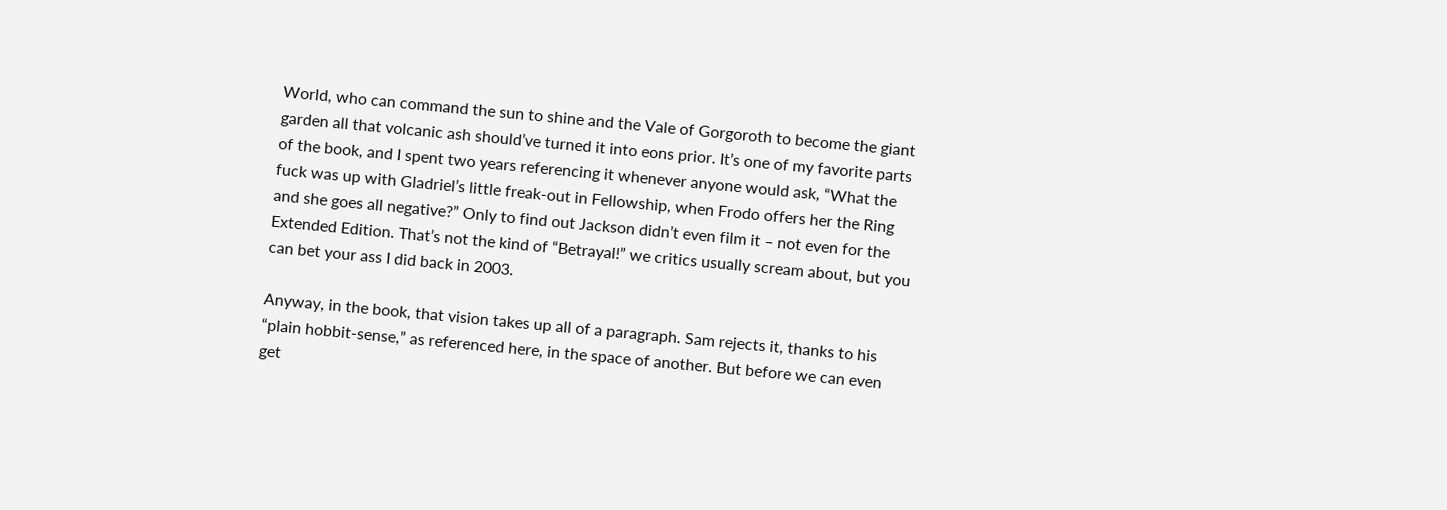World, who can command the sun to shine and the Vale of Gorgoroth to become the giant garden all that volcanic ash should’ve turned it into eons prior. It’s one of my favorite parts of the book, and I spent two years referencing it whenever anyone would ask, “What the fuck was up with Gladriel’s little freak-out in Fellowship, when Frodo offers her the Ring and she goes all negative?” Only to find out Jackson didn’t even film it – not even for the Extended Edition. That’s not the kind of “Betrayal!” we critics usually scream about, but you can bet your ass I did back in 2003.

Anyway, in the book, that vision takes up all of a paragraph. Sam rejects it, thanks to his “plain hobbit-sense,” as referenced here, in the space of another. But before we can even get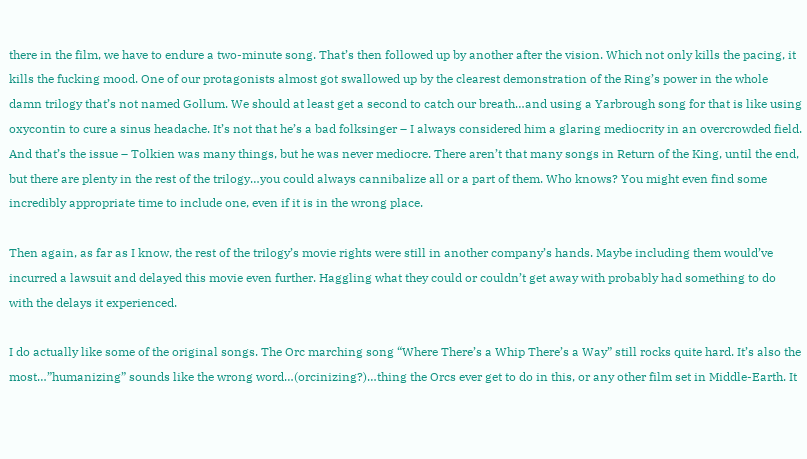there in the film, we have to endure a two-minute song. That’s then followed up by another after the vision. Which not only kills the pacing, it kills the fucking mood. One of our protagonists almost got swallowed up by the clearest demonstration of the Ring’s power in the whole damn trilogy that’s not named Gollum. We should at least get a second to catch our breath…and using a Yarbrough song for that is like using oxycontin to cure a sinus headache. It’s not that he’s a bad folksinger – I always considered him a glaring mediocrity in an overcrowded field. And that’s the issue – Tolkien was many things, but he was never mediocre. There aren’t that many songs in Return of the King, until the end, but there are plenty in the rest of the trilogy…you could always cannibalize all or a part of them. Who knows? You might even find some incredibly appropriate time to include one, even if it is in the wrong place.

Then again, as far as I know, the rest of the trilogy’s movie rights were still in another company’s hands. Maybe including them would’ve incurred a lawsuit and delayed this movie even further. Haggling what they could or couldn’t get away with probably had something to do with the delays it experienced.

I do actually like some of the original songs. The Orc marching song “Where There’s a Whip There’s a Way” still rocks quite hard. It’s also the most…”humanizing” sounds like the wrong word…(orcinizing?)…thing the Orcs ever get to do in this, or any other film set in Middle-Earth. It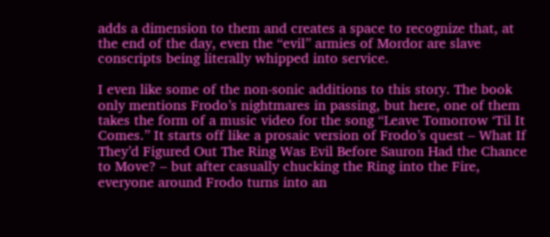adds a dimension to them and creates a space to recognize that, at the end of the day, even the “evil” armies of Mordor are slave conscripts being literally whipped into service.

I even like some of the non-sonic additions to this story. The book only mentions Frodo’s nightmares in passing, but here, one of them takes the form of a music video for the song “Leave Tomorrow ‘Til It Comes.” It starts off like a prosaic version of Frodo’s quest – What If They’d Figured Out The Ring Was Evil Before Sauron Had the Chance to Move? – but after casually chucking the Ring into the Fire, everyone around Frodo turns into an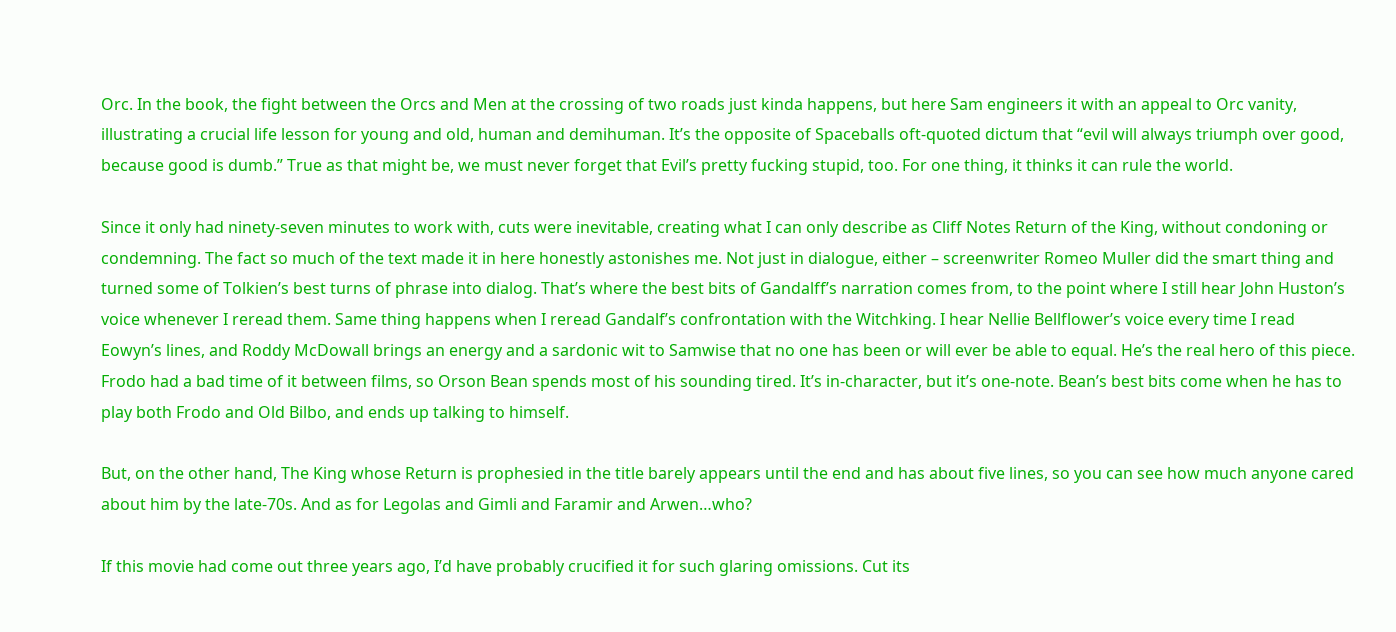Orc. In the book, the fight between the Orcs and Men at the crossing of two roads just kinda happens, but here Sam engineers it with an appeal to Orc vanity, illustrating a crucial life lesson for young and old, human and demihuman. It’s the opposite of Spaceballs oft-quoted dictum that “evil will always triumph over good, because good is dumb.” True as that might be, we must never forget that Evil’s pretty fucking stupid, too. For one thing, it thinks it can rule the world.

Since it only had ninety-seven minutes to work with, cuts were inevitable, creating what I can only describe as Cliff Notes Return of the King, without condoning or condemning. The fact so much of the text made it in here honestly astonishes me. Not just in dialogue, either – screenwriter Romeo Muller did the smart thing and turned some of Tolkien’s best turns of phrase into dialog. That’s where the best bits of Gandalff’s narration comes from, to the point where I still hear John Huston’s voice whenever I reread them. Same thing happens when I reread Gandalf’s confrontation with the Witchking. I hear Nellie Bellflower’s voice every time I read Eowyn’s lines, and Roddy McDowall brings an energy and a sardonic wit to Samwise that no one has been or will ever be able to equal. He’s the real hero of this piece. Frodo had a bad time of it between films, so Orson Bean spends most of his sounding tired. It’s in-character, but it’s one-note. Bean’s best bits come when he has to play both Frodo and Old Bilbo, and ends up talking to himself.

But, on the other hand, The King whose Return is prophesied in the title barely appears until the end and has about five lines, so you can see how much anyone cared about him by the late-70s. And as for Legolas and Gimli and Faramir and Arwen…who?

If this movie had come out three years ago, I’d have probably crucified it for such glaring omissions. Cut its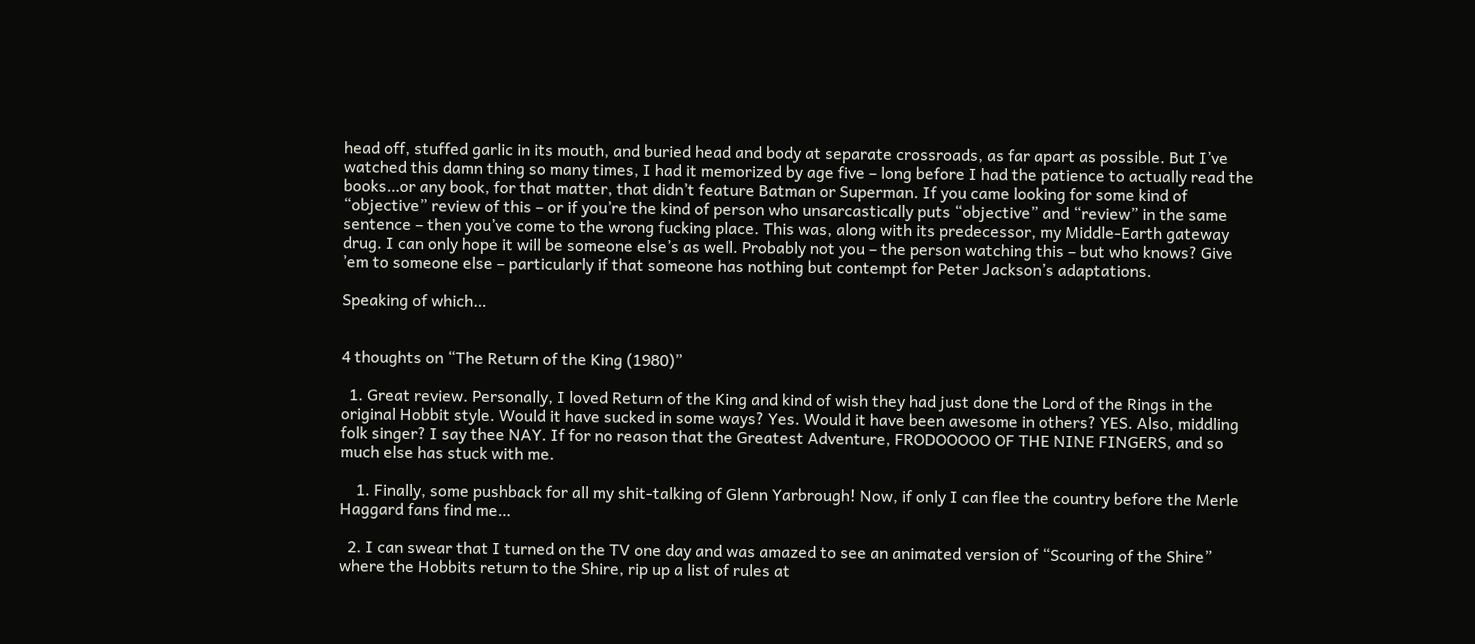head off, stuffed garlic in its mouth, and buried head and body at separate crossroads, as far apart as possible. But I’ve watched this damn thing so many times, I had it memorized by age five – long before I had the patience to actually read the books…or any book, for that matter, that didn’t feature Batman or Superman. If you came looking for some kind of “objective” review of this – or if you’re the kind of person who unsarcastically puts “objective” and “review” in the same sentence – then you’ve come to the wrong fucking place. This was, along with its predecessor, my Middle-Earth gateway drug. I can only hope it will be someone else’s as well. Probably not you – the person watching this – but who knows? Give ’em to someone else – particularly if that someone has nothing but contempt for Peter Jackson’s adaptations.

Speaking of which…


4 thoughts on “The Return of the King (1980)”

  1. Great review. Personally, I loved Return of the King and kind of wish they had just done the Lord of the Rings in the original Hobbit style. Would it have sucked in some ways? Yes. Would it have been awesome in others? YES. Also, middling folk singer? I say thee NAY. If for no reason that the Greatest Adventure, FRODOOOOO OF THE NINE FINGERS, and so much else has stuck with me.

    1. Finally, some pushback for all my shit-talking of Glenn Yarbrough! Now, if only I can flee the country before the Merle Haggard fans find me…

  2. I can swear that I turned on the TV one day and was amazed to see an animated version of “Scouring of the Shire” where the Hobbits return to the Shire, rip up a list of rules at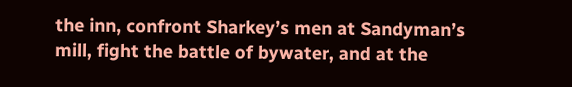the inn, confront Sharkey’s men at Sandyman’s mill, fight the battle of bywater, and at the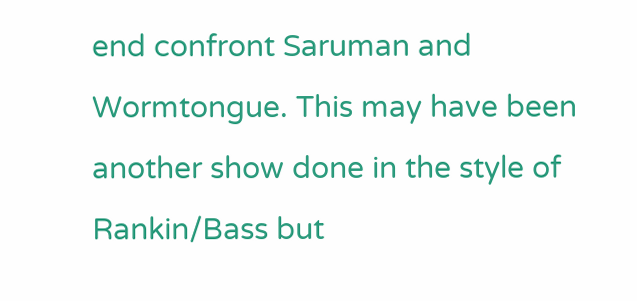end confront Saruman and Wormtongue. This may have been another show done in the style of Rankin/Bass but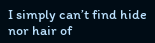I simply can’t find hide nor hair of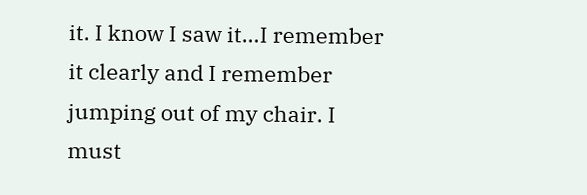it. I know I saw it…I remember it clearly and I remember jumping out of my chair. I must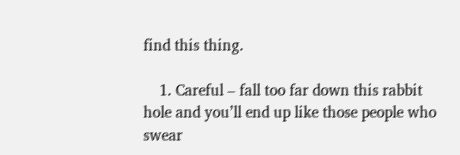find this thing.

    1. Careful – fall too far down this rabbit hole and you’ll end up like those people who swear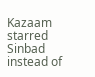Kazaam starred Sinbad instead of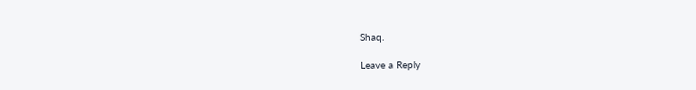Shaq.

Leave a Reply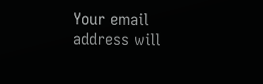Your email address will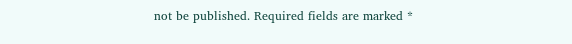not be published. Required fields are marked *